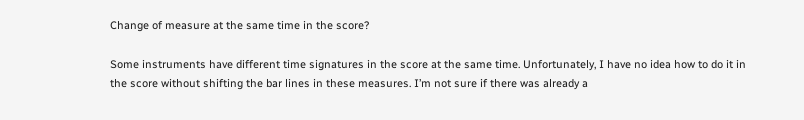Change of measure at the same time in the score?

Some instruments have different time signatures in the score at the same time. Unfortunately, I have no idea how to do it in the score without shifting the bar lines in these measures. I’m not sure if there was already a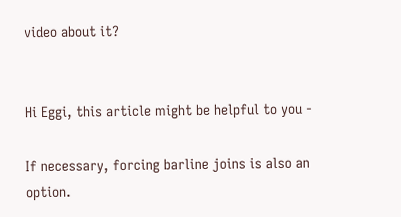video about it?


Hi Eggi, this article might be helpful to you -

If necessary, forcing barline joins is also an option.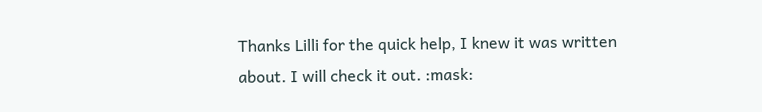Thanks Lilli for the quick help, I knew it was written about. I will check it out. :mask: